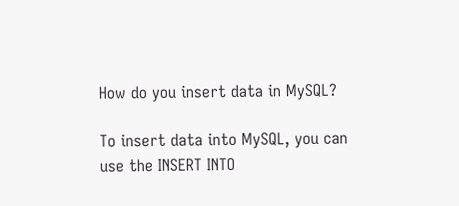How do you insert data in MySQL?

To insert data into MySQL, you can use the INSERT INTO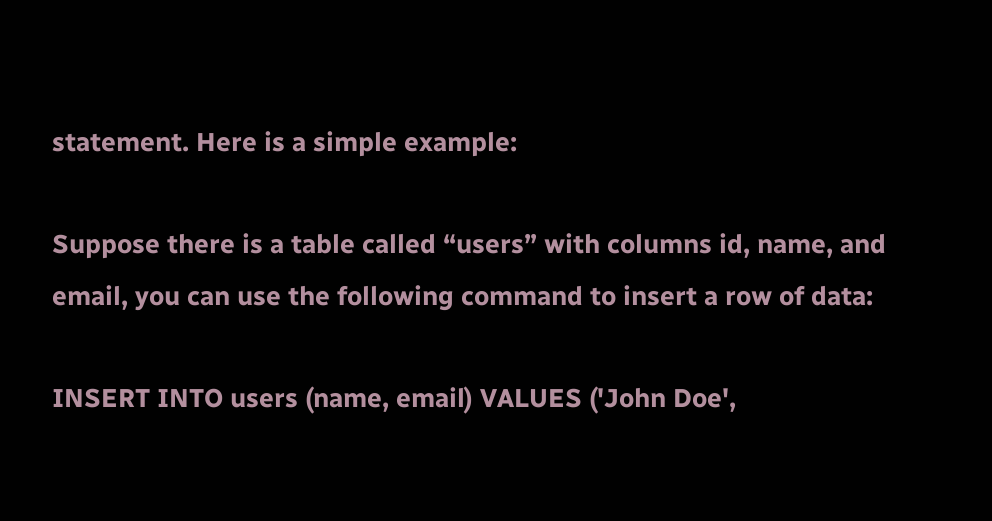statement. Here is a simple example:

Suppose there is a table called “users” with columns id, name, and email, you can use the following command to insert a row of data:

INSERT INTO users (name, email) VALUES ('John Doe',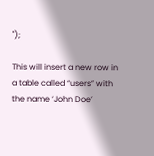'');

This will insert a new row in a table called “users” with the name ‘John Doe’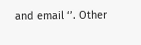and email ‘’. Other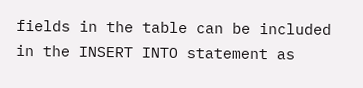fields in the table can be included in the INSERT INTO statement as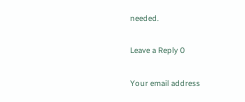needed.

Leave a Reply 0

Your email address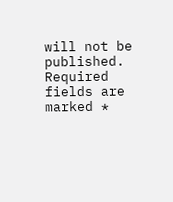will not be published. Required fields are marked *